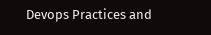Devops Practices and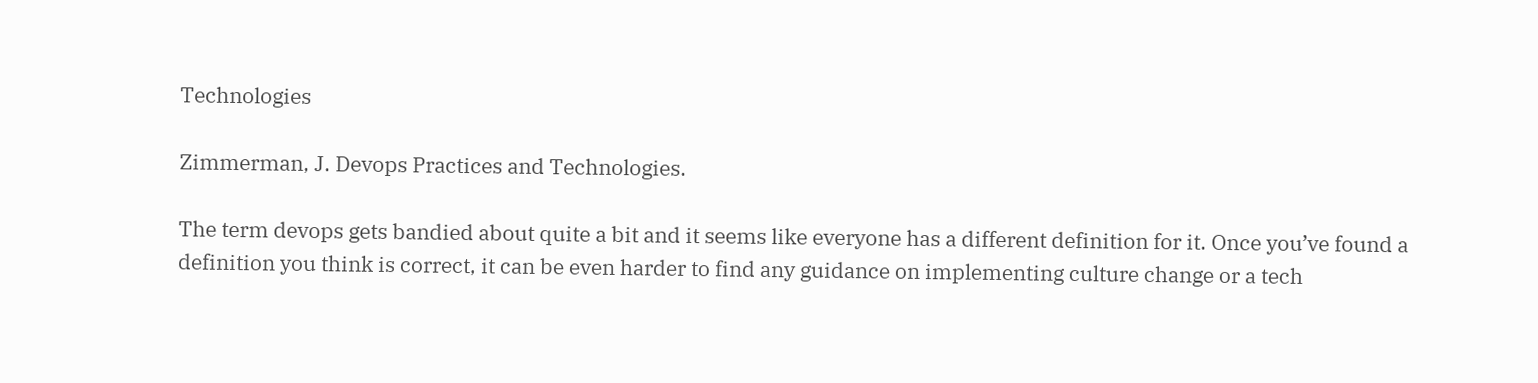Technologies

Zimmerman, J. Devops Practices and Technologies.

The term devops gets bandied about quite a bit and it seems like everyone has a different definition for it. Once you’ve found a definition you think is correct, it can be even harder to find any guidance on implementing culture change or a tech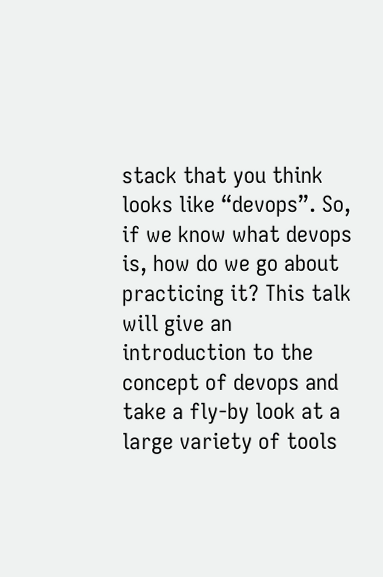stack that you think looks like “devops”. So, if we know what devops is, how do we go about practicing it? This talk will give an introduction to the concept of devops and take a fly-by look at a large variety of tools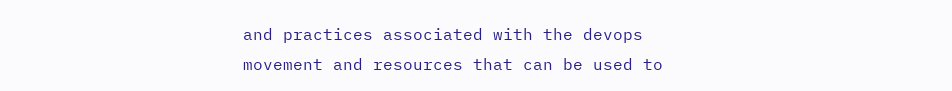and practices associated with the devops movement and resources that can be used to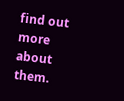find out more about them.